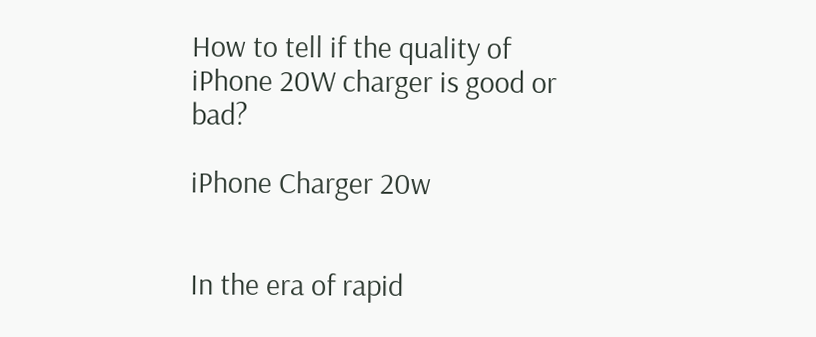How to tell if the quality of iPhone 20W charger is good or bad?

iPhone Charger 20w


In the era of rapid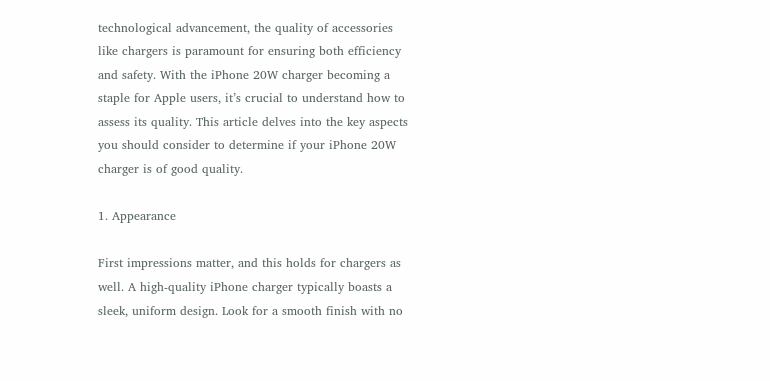technological advancement, the quality of accessories like chargers is paramount for ensuring both efficiency and safety. With the iPhone 20W charger becoming a staple for Apple users, it’s crucial to understand how to assess its quality. This article delves into the key aspects you should consider to determine if your iPhone 20W charger is of good quality.

1. Appearance

First impressions matter, and this holds for chargers as well. A high-quality iPhone charger typically boasts a sleek, uniform design. Look for a smooth finish with no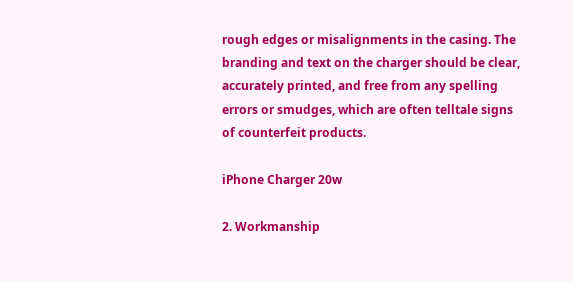rough edges or misalignments in the casing. The branding and text on the charger should be clear, accurately printed, and free from any spelling errors or smudges, which are often telltale signs of counterfeit products.

iPhone Charger 20w

2. Workmanship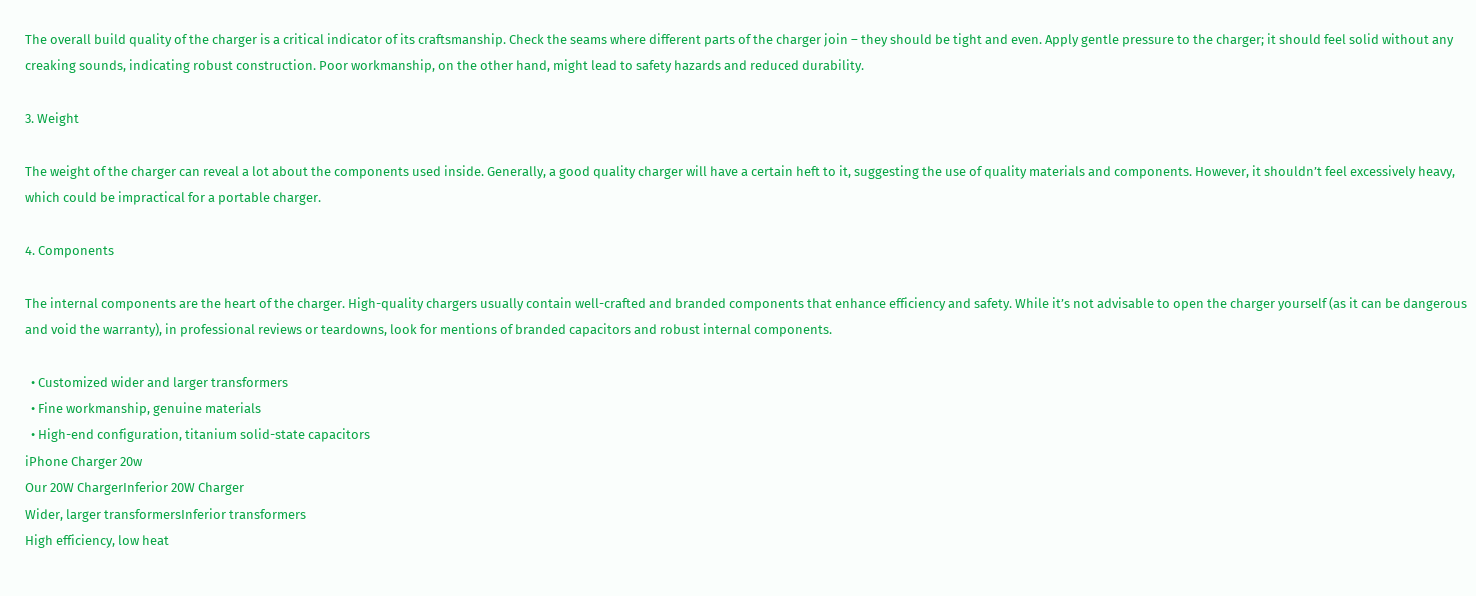The overall build quality of the charger is a critical indicator of its craftsmanship. Check the seams where different parts of the charger join – they should be tight and even. Apply gentle pressure to the charger; it should feel solid without any creaking sounds, indicating robust construction. Poor workmanship, on the other hand, might lead to safety hazards and reduced durability.

3. Weight

The weight of the charger can reveal a lot about the components used inside. Generally, a good quality charger will have a certain heft to it, suggesting the use of quality materials and components. However, it shouldn’t feel excessively heavy, which could be impractical for a portable charger.

4. Components

The internal components are the heart of the charger. High-quality chargers usually contain well-crafted and branded components that enhance efficiency and safety. While it’s not advisable to open the charger yourself (as it can be dangerous and void the warranty), in professional reviews or teardowns, look for mentions of branded capacitors and robust internal components.

  • Customized wider and larger transformers
  • Fine workmanship, genuine materials
  • High-end configuration, titanium solid-state capacitors
iPhone Charger 20w
Our 20W ChargerInferior 20W Charger
Wider, larger transformersInferior transformers
High efficiency, low heat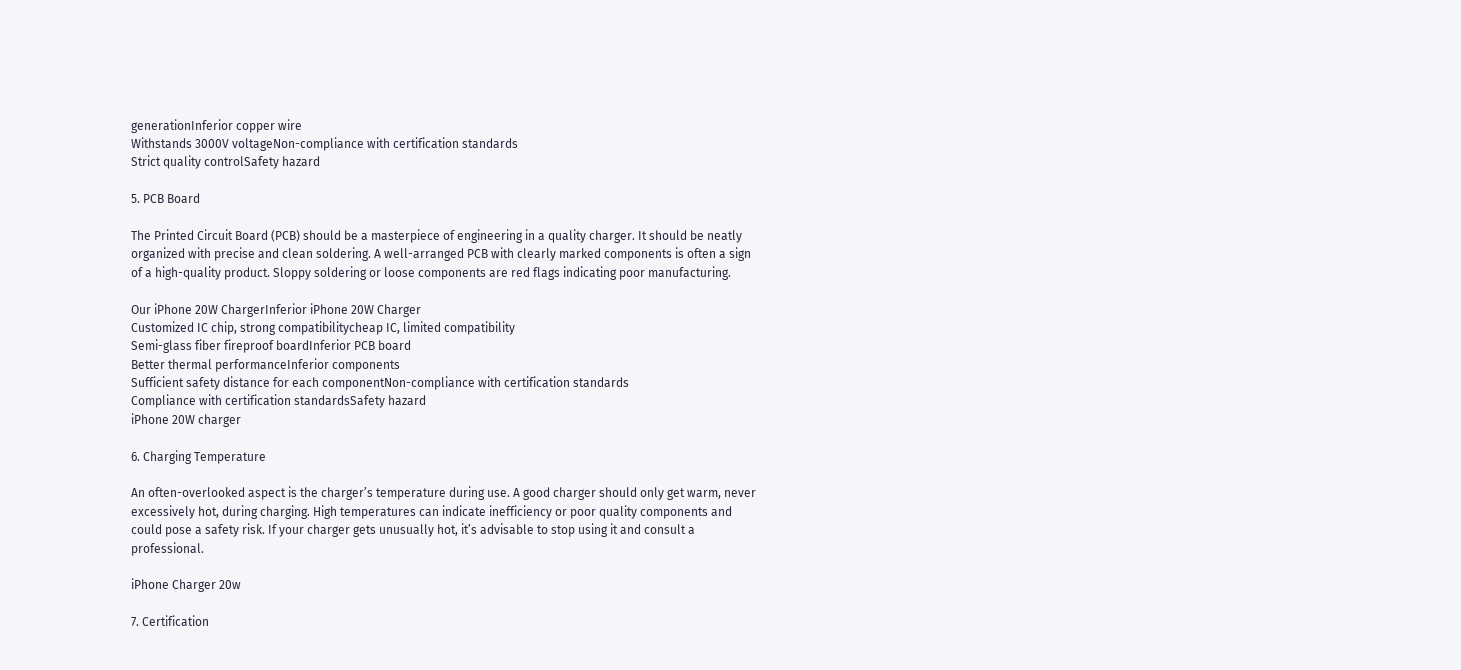generationInferior copper wire
Withstands 3000V voltageNon-compliance with certification standards
Strict quality controlSafety hazard

5. PCB Board

The Printed Circuit Board (PCB) should be a masterpiece of engineering in a quality charger. It should be neatly organized with precise and clean soldering. A well-arranged PCB with clearly marked components is often a sign of a high-quality product. Sloppy soldering or loose components are red flags indicating poor manufacturing.

Our iPhone 20W ChargerInferior iPhone 20W Charger
Customized IC chip, strong compatibilitycheap IC, limited compatibility
Semi-glass fiber fireproof boardInferior PCB board
Better thermal performanceInferior components
Sufficient safety distance for each componentNon-compliance with certification standards
Compliance with certification standardsSafety hazard
iPhone 20W charger

6. Charging Temperature

An often-overlooked aspect is the charger’s temperature during use. A good charger should only get warm, never excessively hot, during charging. High temperatures can indicate inefficiency or poor quality components and could pose a safety risk. If your charger gets unusually hot, it’s advisable to stop using it and consult a professional.

iPhone Charger 20w

7. Certification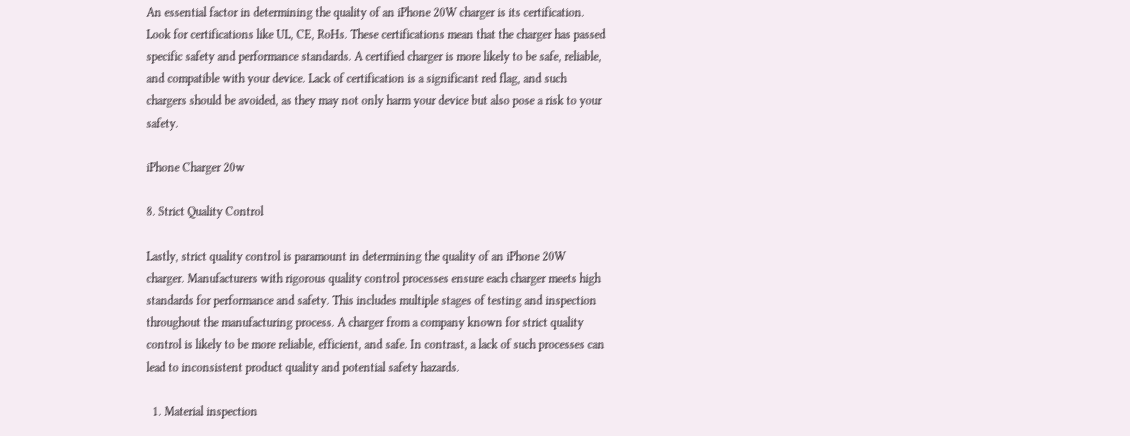An essential factor in determining the quality of an iPhone 20W charger is its certification. Look for certifications like UL, CE, RoHs. These certifications mean that the charger has passed specific safety and performance standards. A certified charger is more likely to be safe, reliable, and compatible with your device. Lack of certification is a significant red flag, and such chargers should be avoided, as they may not only harm your device but also pose a risk to your safety.

iPhone Charger 20w

8. Strict Quality Control

Lastly, strict quality control is paramount in determining the quality of an iPhone 20W charger. Manufacturers with rigorous quality control processes ensure each charger meets high standards for performance and safety. This includes multiple stages of testing and inspection throughout the manufacturing process. A charger from a company known for strict quality control is likely to be more reliable, efficient, and safe. In contrast, a lack of such processes can lead to inconsistent product quality and potential safety hazards.

  1. Material inspection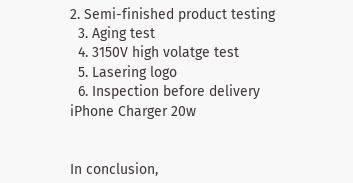2. Semi-finished product testing
  3. Aging test
  4. 3150V high volatge test
  5. Lasering logo
  6. Inspection before delivery
iPhone Charger 20w


In conclusion,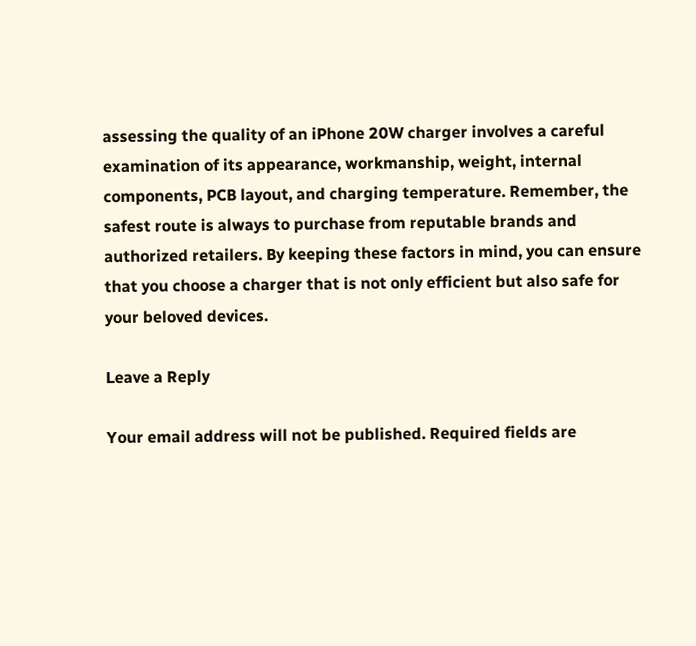assessing the quality of an iPhone 20W charger involves a careful examination of its appearance, workmanship, weight, internal components, PCB layout, and charging temperature. Remember, the safest route is always to purchase from reputable brands and authorized retailers. By keeping these factors in mind, you can ensure that you choose a charger that is not only efficient but also safe for your beloved devices.

Leave a Reply

Your email address will not be published. Required fields are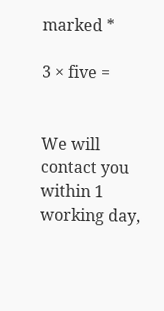marked *

3 × five =


We will contact you within 1 working day,